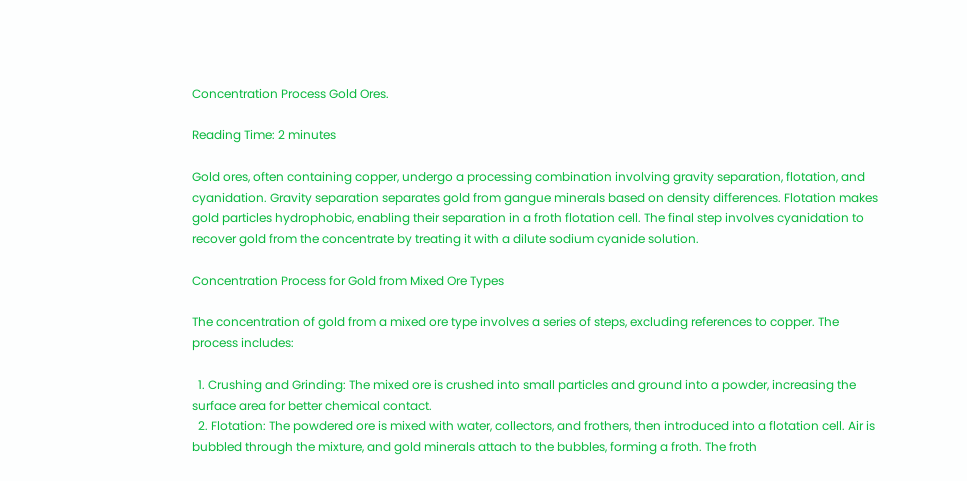Concentration Process Gold Ores.

Reading Time: 2 minutes

Gold ores, often containing copper, undergo a processing combination involving gravity separation, flotation, and cyanidation. Gravity separation separates gold from gangue minerals based on density differences. Flotation makes gold particles hydrophobic, enabling their separation in a froth flotation cell. The final step involves cyanidation to recover gold from the concentrate by treating it with a dilute sodium cyanide solution.

Concentration Process for Gold from Mixed Ore Types

The concentration of gold from a mixed ore type involves a series of steps, excluding references to copper. The process includes:

  1. Crushing and Grinding: The mixed ore is crushed into small particles and ground into a powder, increasing the surface area for better chemical contact.
  2. Flotation: The powdered ore is mixed with water, collectors, and frothers, then introduced into a flotation cell. Air is bubbled through the mixture, and gold minerals attach to the bubbles, forming a froth. The froth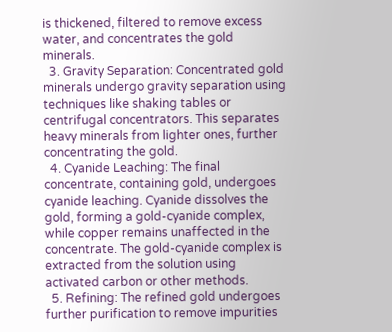is thickened, filtered to remove excess water, and concentrates the gold minerals.
  3. Gravity Separation: Concentrated gold minerals undergo gravity separation using techniques like shaking tables or centrifugal concentrators. This separates heavy minerals from lighter ones, further concentrating the gold.
  4. Cyanide Leaching: The final concentrate, containing gold, undergoes cyanide leaching. Cyanide dissolves the gold, forming a gold-cyanide complex, while copper remains unaffected in the concentrate. The gold-cyanide complex is extracted from the solution using activated carbon or other methods.
  5. Refining: The refined gold undergoes further purification to remove impurities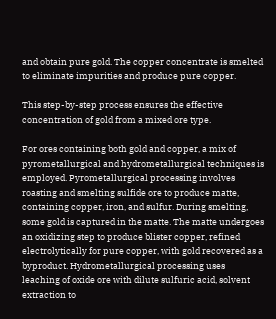and obtain pure gold. The copper concentrate is smelted to eliminate impurities and produce pure copper.

This step-by-step process ensures the effective concentration of gold from a mixed ore type.

For ores containing both gold and copper, a mix of pyrometallurgical and hydrometallurgical techniques is employed. Pyrometallurgical processing involves roasting and smelting sulfide ore to produce matte, containing copper, iron, and sulfur. During smelting, some gold is captured in the matte. The matte undergoes an oxidizing step to produce blister copper, refined electrolytically for pure copper, with gold recovered as a byproduct. Hydrometallurgical processing uses leaching of oxide ore with dilute sulfuric acid, solvent extraction to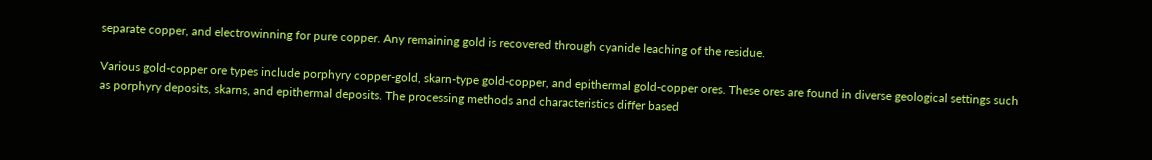separate copper, and electrowinning for pure copper. Any remaining gold is recovered through cyanide leaching of the residue.

Various gold-copper ore types include porphyry copper-gold, skarn-type gold-copper, and epithermal gold-copper ores. These ores are found in diverse geological settings such as porphyry deposits, skarns, and epithermal deposits. The processing methods and characteristics differ based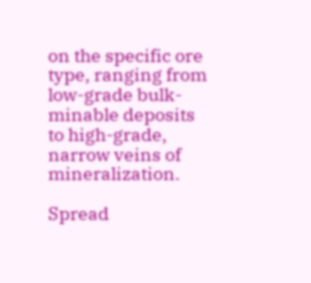on the specific ore type, ranging from low-grade bulk-minable deposits to high-grade, narrow veins of mineralization.

Spread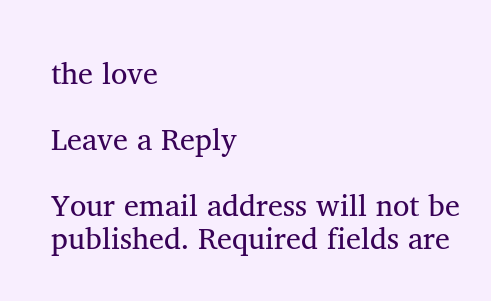the love

Leave a Reply

Your email address will not be published. Required fields are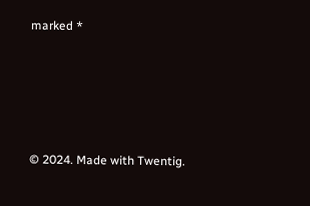marked *





© 2024. Made with Twentig.